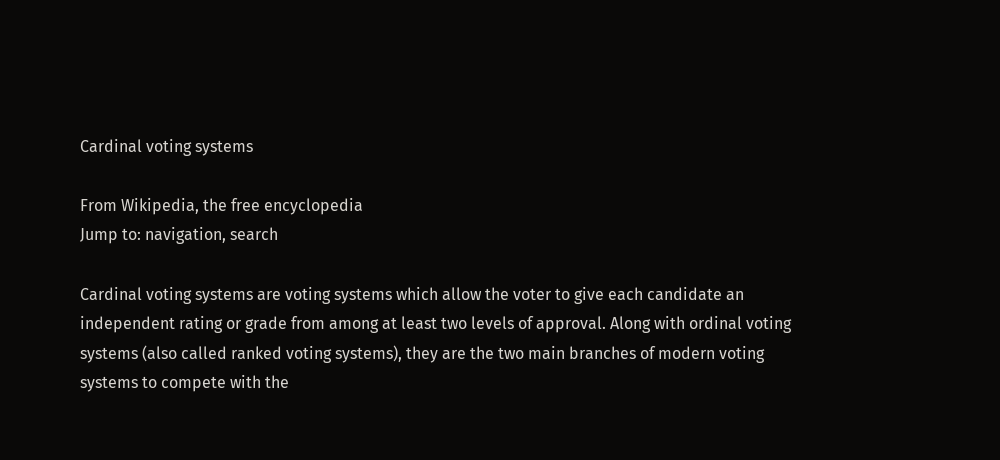Cardinal voting systems

From Wikipedia, the free encyclopedia
Jump to: navigation, search

Cardinal voting systems are voting systems which allow the voter to give each candidate an independent rating or grade from among at least two levels of approval. Along with ordinal voting systems (also called ranked voting systems), they are the two main branches of modern voting systems to compete with the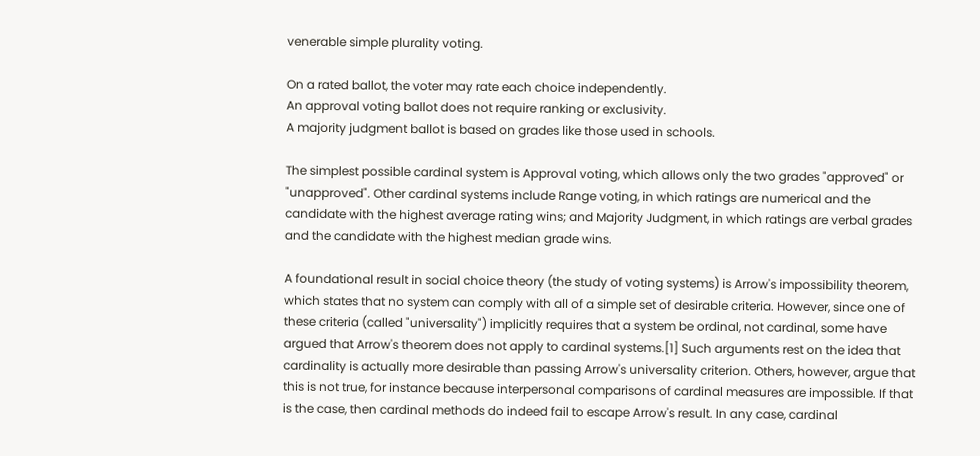venerable simple plurality voting.

On a rated ballot, the voter may rate each choice independently.
An approval voting ballot does not require ranking or exclusivity.
A majority judgment ballot is based on grades like those used in schools.

The simplest possible cardinal system is Approval voting, which allows only the two grades "approved" or "unapproved". Other cardinal systems include Range voting, in which ratings are numerical and the candidate with the highest average rating wins; and Majority Judgment, in which ratings are verbal grades and the candidate with the highest median grade wins.

A foundational result in social choice theory (the study of voting systems) is Arrow's impossibility theorem, which states that no system can comply with all of a simple set of desirable criteria. However, since one of these criteria (called "universality") implicitly requires that a system be ordinal, not cardinal, some have argued that Arrow's theorem does not apply to cardinal systems.[1] Such arguments rest on the idea that cardinality is actually more desirable than passing Arrow's universality criterion. Others, however, argue that this is not true, for instance because interpersonal comparisons of cardinal measures are impossible. If that is the case, then cardinal methods do indeed fail to escape Arrow's result. In any case, cardinal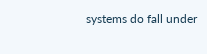systems do fall under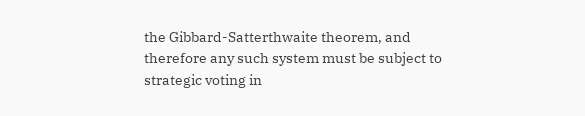the Gibbard-Satterthwaite theorem, and therefore any such system must be subject to strategic voting in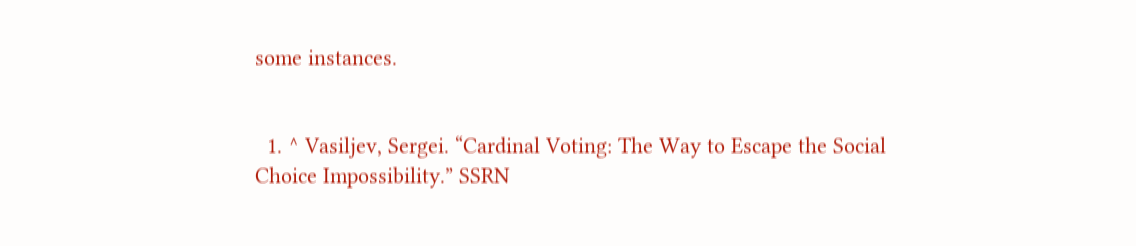some instances.


  1. ^ Vasiljev, Sergei. “Cardinal Voting: The Way to Escape the Social Choice Impossibility.” SSRN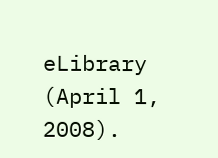eLibrary (April 1, 2008).